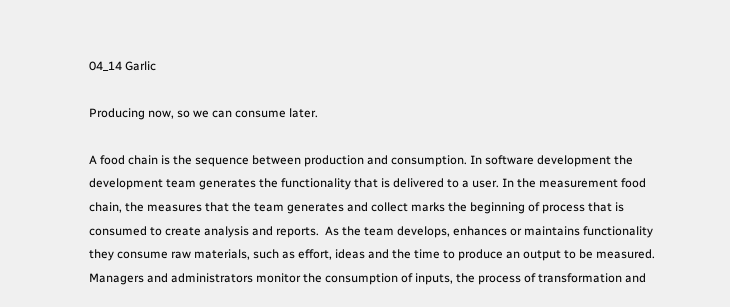04_14 Garlic

Producing now, so we can consume later.

A food chain is the sequence between production and consumption. In software development the development team generates the functionality that is delivered to a user. In the measurement food chain, the measures that the team generates and collect marks the beginning of process that is consumed to create analysis and reports.  As the team develops, enhances or maintains functionality they consume raw materials, such as effort, ideas and the time to produce an output to be measured.  Managers and administrators monitor the consumption of inputs, the process of transformation and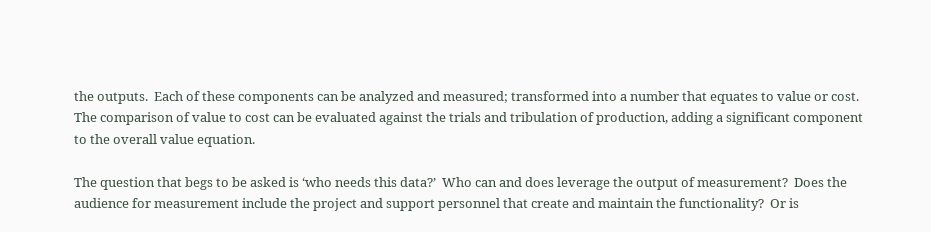the outputs.  Each of these components can be analyzed and measured; transformed into a number that equates to value or cost.  The comparison of value to cost can be evaluated against the trials and tribulation of production, adding a significant component to the overall value equation.

The question that begs to be asked is ‘who needs this data?’  Who can and does leverage the output of measurement?  Does the audience for measurement include the project and support personnel that create and maintain the functionality?  Or is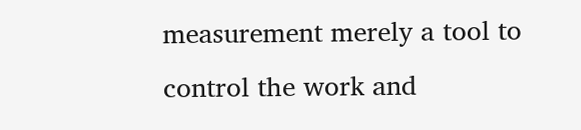measurement merely a tool to control the work and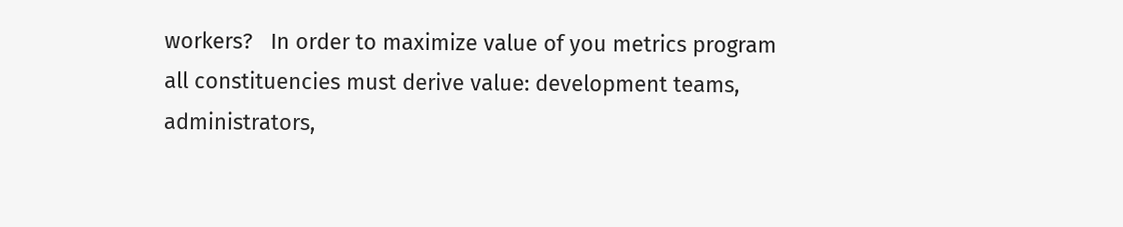workers?   In order to maximize value of you metrics program all constituencies must derive value: development teams, administrators,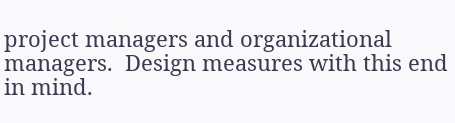project managers and organizational managers.  Design measures with this end in mind.